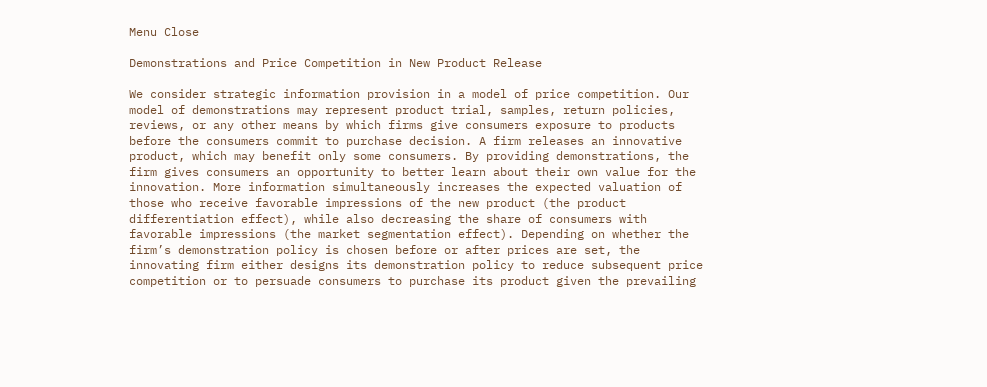Menu Close

Demonstrations and Price Competition in New Product Release

We consider strategic information provision in a model of price competition. Our model of demonstrations may represent product trial, samples, return policies, reviews, or any other means by which firms give consumers exposure to products before the consumers commit to purchase decision. A firm releases an innovative product, which may benefit only some consumers. By providing demonstrations, the firm gives consumers an opportunity to better learn about their own value for the innovation. More information simultaneously increases the expected valuation of those who receive favorable impressions of the new product (the product differentiation effect), while also decreasing the share of consumers with favorable impressions (the market segmentation effect). Depending on whether the firm’s demonstration policy is chosen before or after prices are set, the innovating firm either designs its demonstration policy to reduce subsequent price competition or to persuade consumers to purchase its product given the prevailing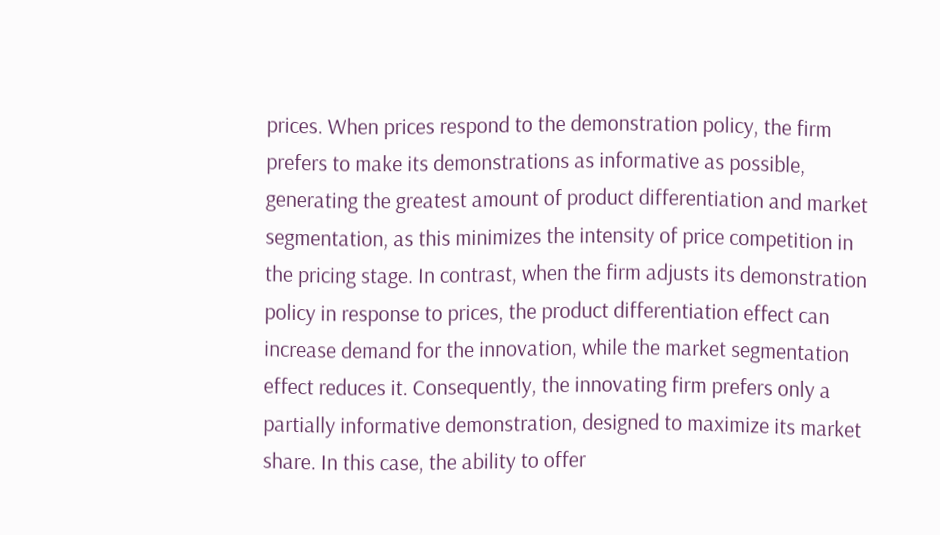prices. When prices respond to the demonstration policy, the firm prefers to make its demonstrations as informative as possible, generating the greatest amount of product differentiation and market segmentation, as this minimizes the intensity of price competition in the pricing stage. In contrast, when the firm adjusts its demonstration policy in response to prices, the product differentiation effect can increase demand for the innovation, while the market segmentation effect reduces it. Consequently, the innovating firm prefers only a partially informative demonstration, designed to maximize its market share. In this case, the ability to offer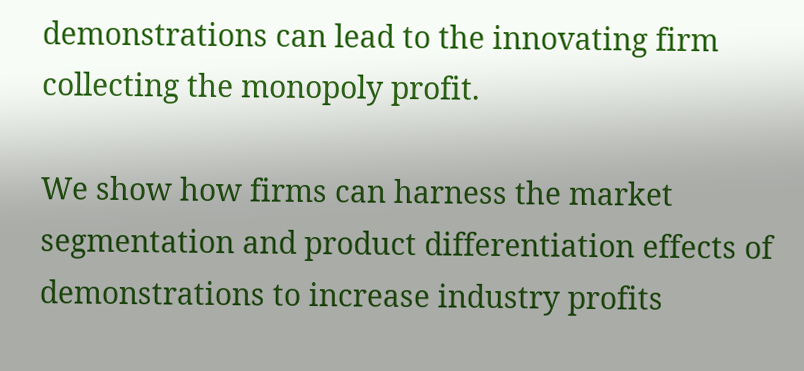demonstrations can lead to the innovating firm collecting the monopoly profit.

We show how firms can harness the market segmentation and product differentiation effects of demonstrations to increase industry profits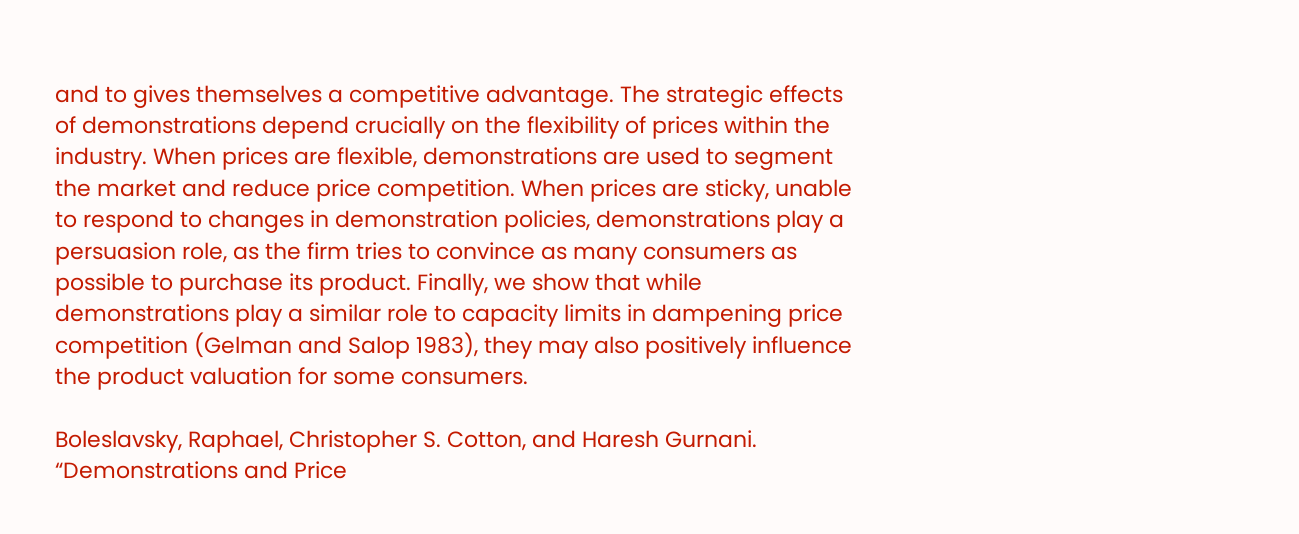and to gives themselves a competitive advantage. The strategic effects of demonstrations depend crucially on the flexibility of prices within the industry. When prices are flexible, demonstrations are used to segment the market and reduce price competition. When prices are sticky, unable to respond to changes in demonstration policies, demonstrations play a persuasion role, as the firm tries to convince as many consumers as possible to purchase its product. Finally, we show that while demonstrations play a similar role to capacity limits in dampening price competition (Gelman and Salop 1983), they may also positively influence the product valuation for some consumers.

Boleslavsky, Raphael, Christopher S. Cotton, and Haresh Gurnani. “Demonstrations and Price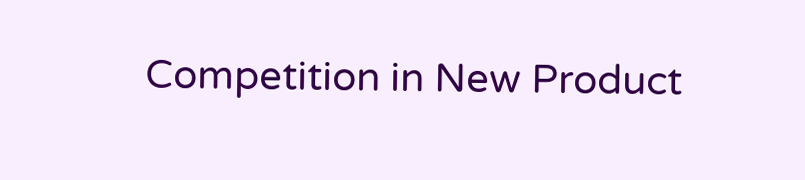Competition in New Product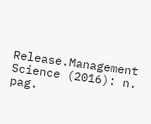Release.Management Science (2016): n. pag.